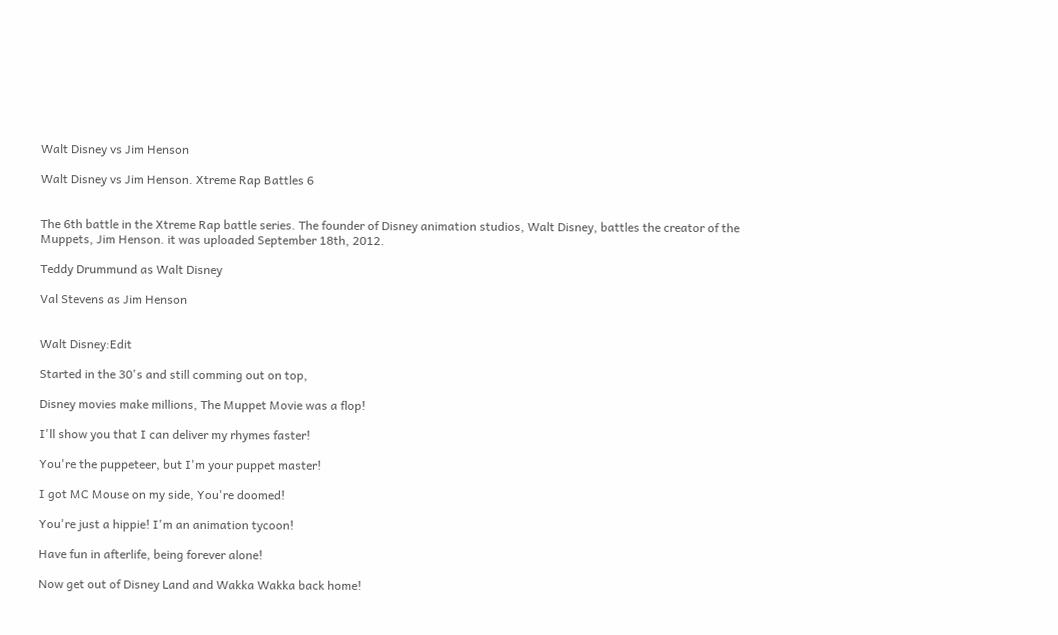Walt Disney vs Jim Henson

Walt Disney vs Jim Henson. Xtreme Rap Battles 6


The 6th battle in the Xtreme Rap battle series. The founder of Disney animation studios, Walt Disney, battles the creator of the Muppets, Jim Henson. it was uploaded September 18th, 2012.

Teddy Drummund as Walt Disney

Val Stevens as Jim Henson


Walt Disney:Edit

Started in the 30's and still comming out on top,

Disney movies make millions, The Muppet Movie was a flop!

I'll show you that I can deliver my rhymes faster!

You're the puppeteer, but I'm your puppet master!

I got MC Mouse on my side, You're doomed!

You're just a hippie! I'm an animation tycoon!

Have fun in afterlife, being forever alone!

Now get out of Disney Land and Wakka Wakka back home!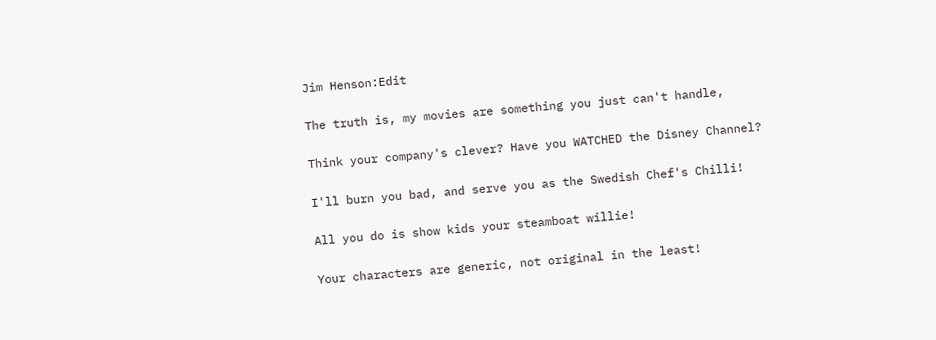Jim Henson:Edit

The truth is, my movies are something you just can't handle,

Think your company's clever? Have you WATCHED the Disney Channel?

I'll burn you bad, and serve you as the Swedish Chef's Chilli!

All you do is show kids your steamboat willie!

Your characters are generic, not original in the least!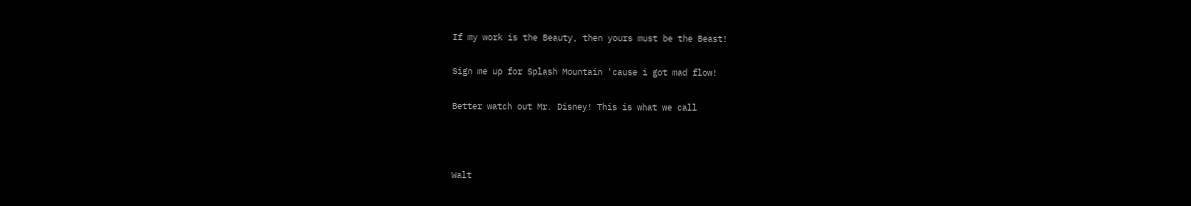If my work is the Beauty, then yours must be the Beast!

Sign me up for Splash Mountain 'cause i got mad flow!

Better watch out Mr. Disney! This is what we call



Walt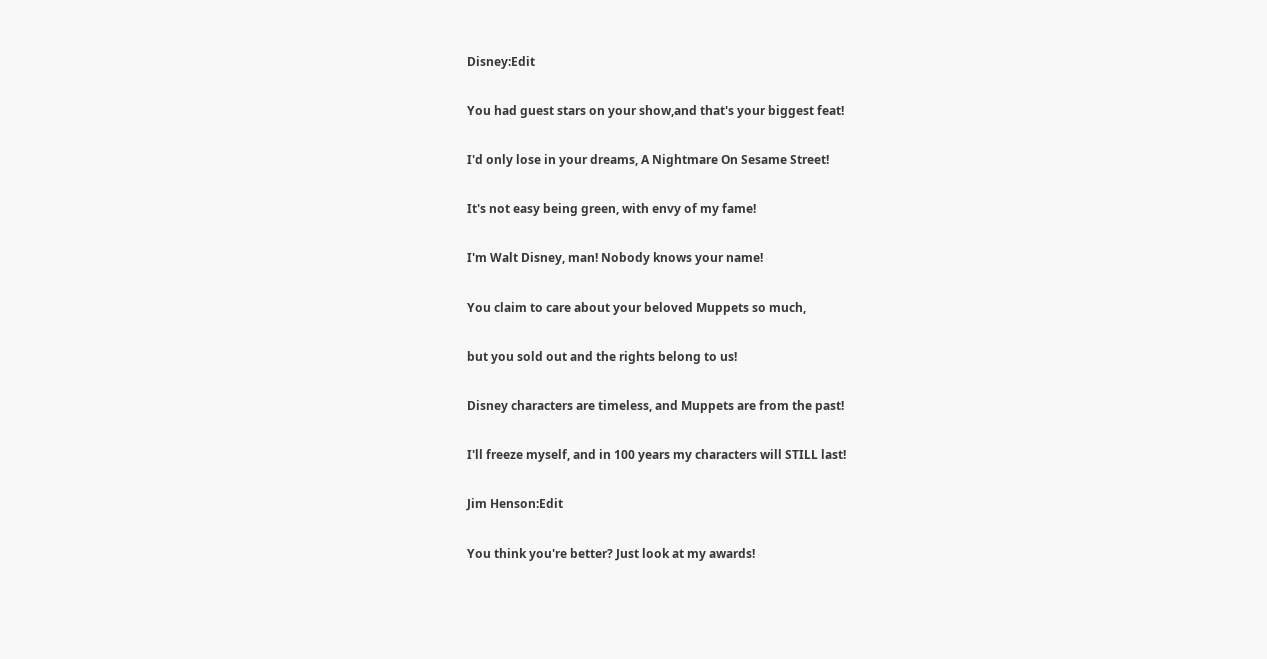Disney:Edit

You had guest stars on your show,and that's your biggest feat!

I'd only lose in your dreams, A Nightmare On Sesame Street!

It's not easy being green, with envy of my fame!

I'm Walt Disney, man! Nobody knows your name!

You claim to care about your beloved Muppets so much,

but you sold out and the rights belong to us!

Disney characters are timeless, and Muppets are from the past!

I'll freeze myself, and in 100 years my characters will STILL last!

Jim Henson:Edit

You think you're better? Just look at my awards!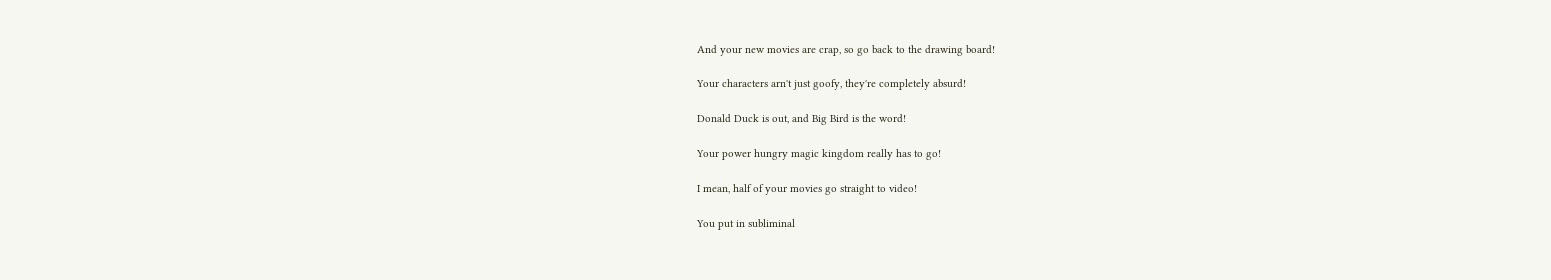And your new movies are crap, so go back to the drawing board!

Your characters arn't just goofy, they're completely absurd!

Donald Duck is out, and Big Bird is the word!

Your power hungry magic kingdom really has to go!

I mean, half of your movies go straight to video!

You put in subliminal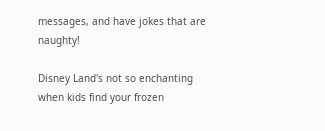messages, and have jokes that are naughty!

Disney Land's not so enchanting when kids find your frozen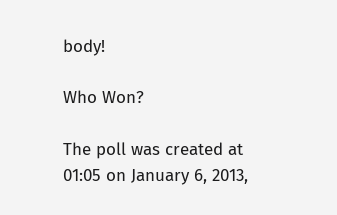body!

Who Won?

The poll was created at 01:05 on January 6, 2013,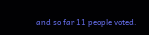and so far 11 people voted.